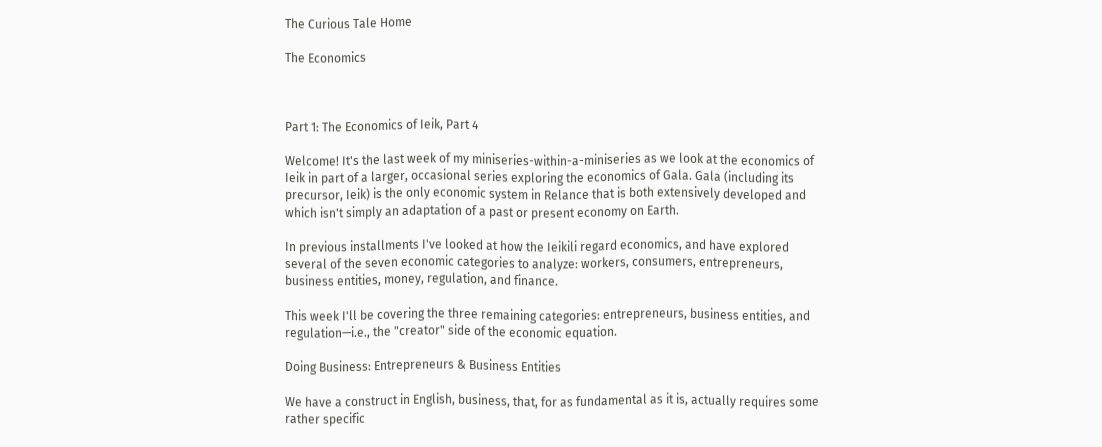The Curious Tale Home

The Economics



Part 1: The Economics of Ieik, Part 4

Welcome! It's the last week of my miniseries-within-a-miniseries as we look at the economics of Ieik in part of a larger, occasional series exploring the economics of Gala. Gala (including its precursor, Ieik) is the only economic system in Relance that is both extensively developed and which isn't simply an adaptation of a past or present economy on Earth.

In previous installments I've looked at how the Ieikili regard economics, and have explored several of the seven economic categories to analyze: workers, consumers, entrepreneurs, business entities, money, regulation, and finance.

This week I'll be covering the three remaining categories: entrepreneurs, business entities, and regulation—i.e., the "creator" side of the economic equation.

Doing Business: Entrepreneurs & Business Entities

We have a construct in English, business, that, for as fundamental as it is, actually requires some rather specific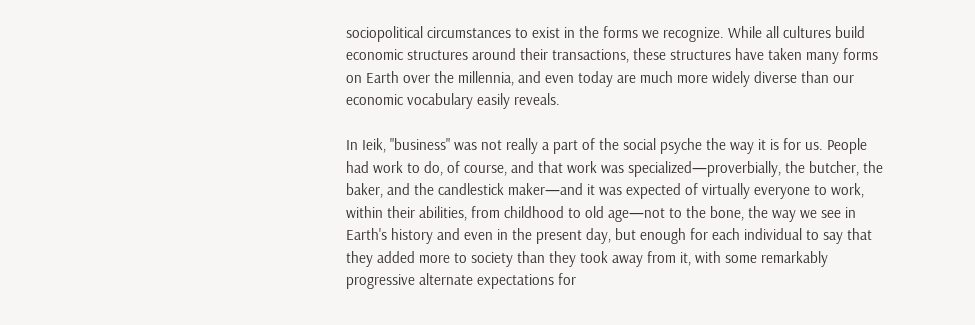sociopolitical circumstances to exist in the forms we recognize. While all cultures build economic structures around their transactions, these structures have taken many forms on Earth over the millennia, and even today are much more widely diverse than our economic vocabulary easily reveals.

In Ieik, "business" was not really a part of the social psyche the way it is for us. People had work to do, of course, and that work was specialized—proverbially, the butcher, the baker, and the candlestick maker—and it was expected of virtually everyone to work, within their abilities, from childhood to old age—not to the bone, the way we see in Earth's history and even in the present day, but enough for each individual to say that they added more to society than they took away from it, with some remarkably progressive alternate expectations for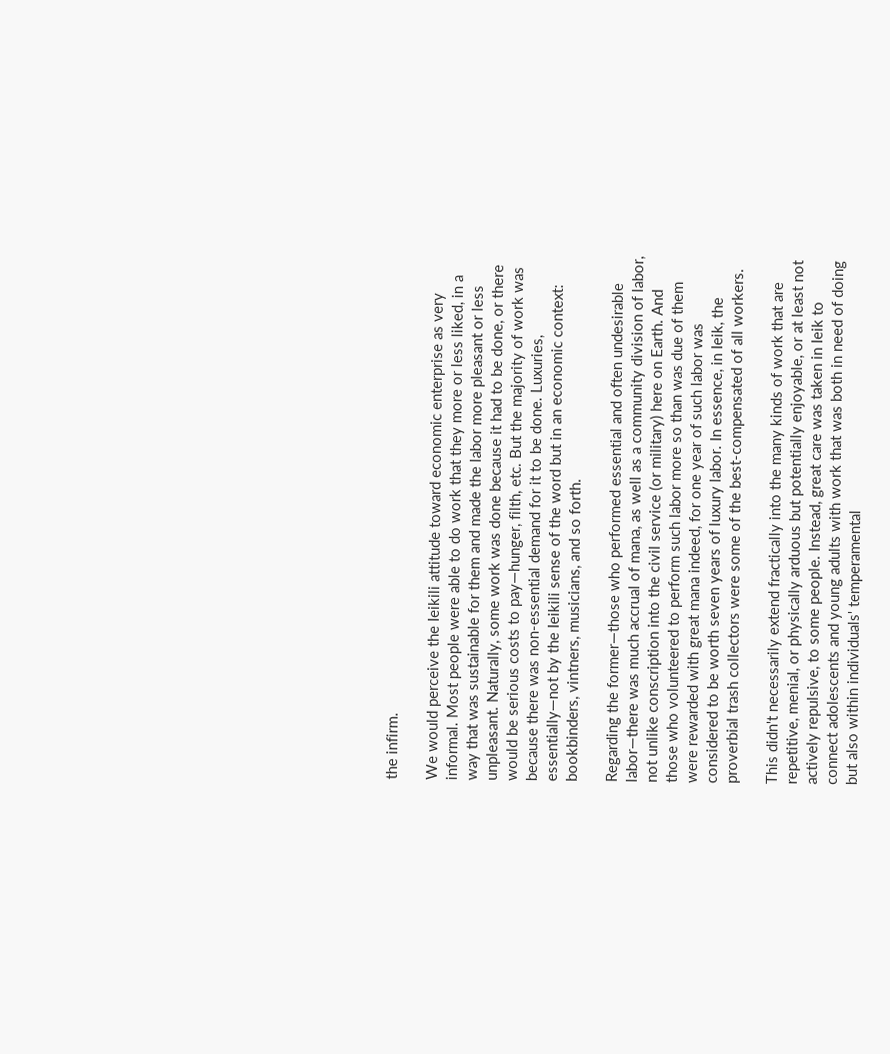the infirm.

We would perceive the Ieikili attitude toward economic enterprise as very informal. Most people were able to do work that they more or less liked, in a way that was sustainable for them and made the labor more pleasant or less unpleasant. Naturally, some work was done because it had to be done, or there would be serious costs to pay—hunger, filth, etc. But the majority of work was because there was non-essential demand for it to be done. Luxuries, essentially—not by the Ieikili sense of the word but in an economic context: bookbinders, vintners, musicians, and so forth.

Regarding the former—those who performed essential and often undesirable labor—there was much accrual of mana, as well as a community division of labor, not unlike conscription into the civil service (or military) here on Earth. And those who volunteered to perform such labor more so than was due of them were rewarded with great mana indeed, for one year of such labor was considered to be worth seven years of luxury labor. In essence, in Ieik, the proverbial trash collectors were some of the best-compensated of all workers.

This didn't necessarily extend fractically into the many kinds of work that are repetitive, menial, or physically arduous but potentially enjoyable, or at least not actively repulsive, to some people. Instead, great care was taken in Ieik to connect adolescents and young adults with work that was both in need of doing but also within individuals' temperamental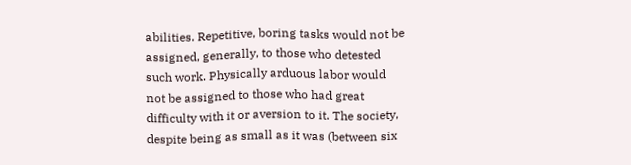abilities. Repetitive, boring tasks would not be assigned, generally, to those who detested such work. Physically arduous labor would not be assigned to those who had great difficulty with it or aversion to it. The society, despite being as small as it was (between six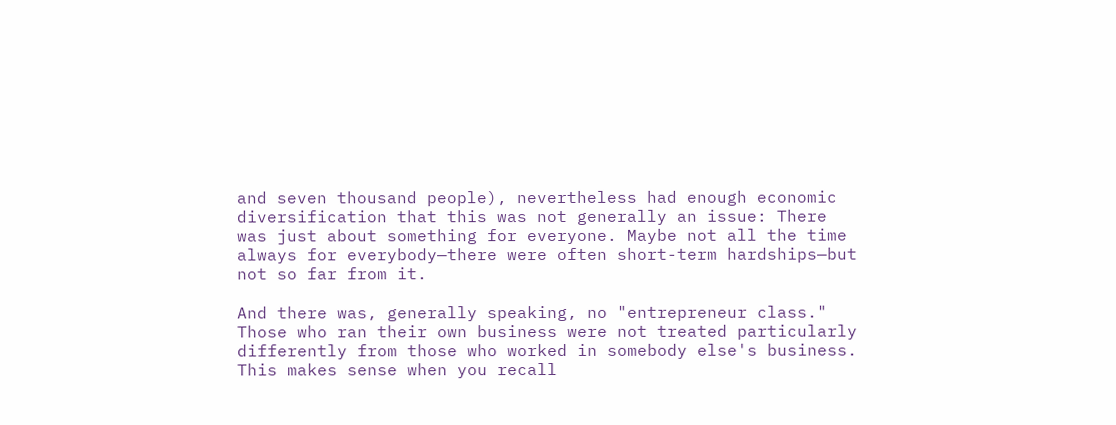and seven thousand people), nevertheless had enough economic diversification that this was not generally an issue: There was just about something for everyone. Maybe not all the time always for everybody—there were often short-term hardships—but not so far from it.

And there was, generally speaking, no "entrepreneur class." Those who ran their own business were not treated particularly differently from those who worked in somebody else's business. This makes sense when you recall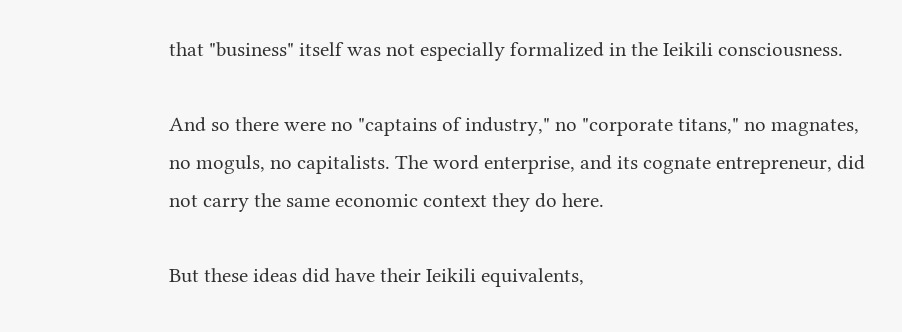that "business" itself was not especially formalized in the Ieikili consciousness.

And so there were no "captains of industry," no "corporate titans," no magnates, no moguls, no capitalists. The word enterprise, and its cognate entrepreneur, did not carry the same economic context they do here.

But these ideas did have their Ieikili equivalents,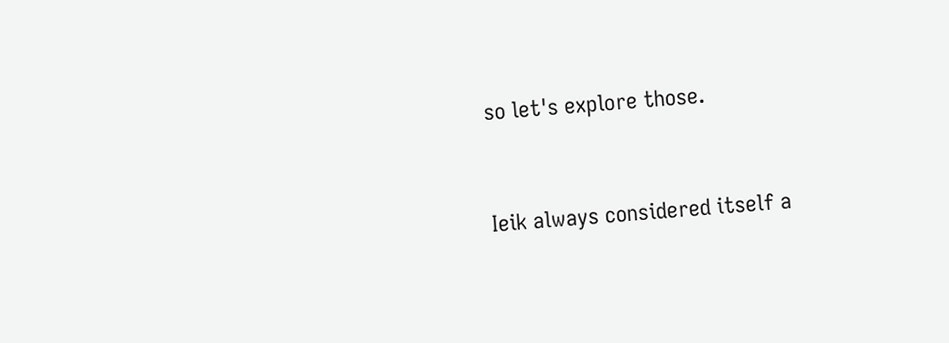so let's explore those.


Ieik always considered itself a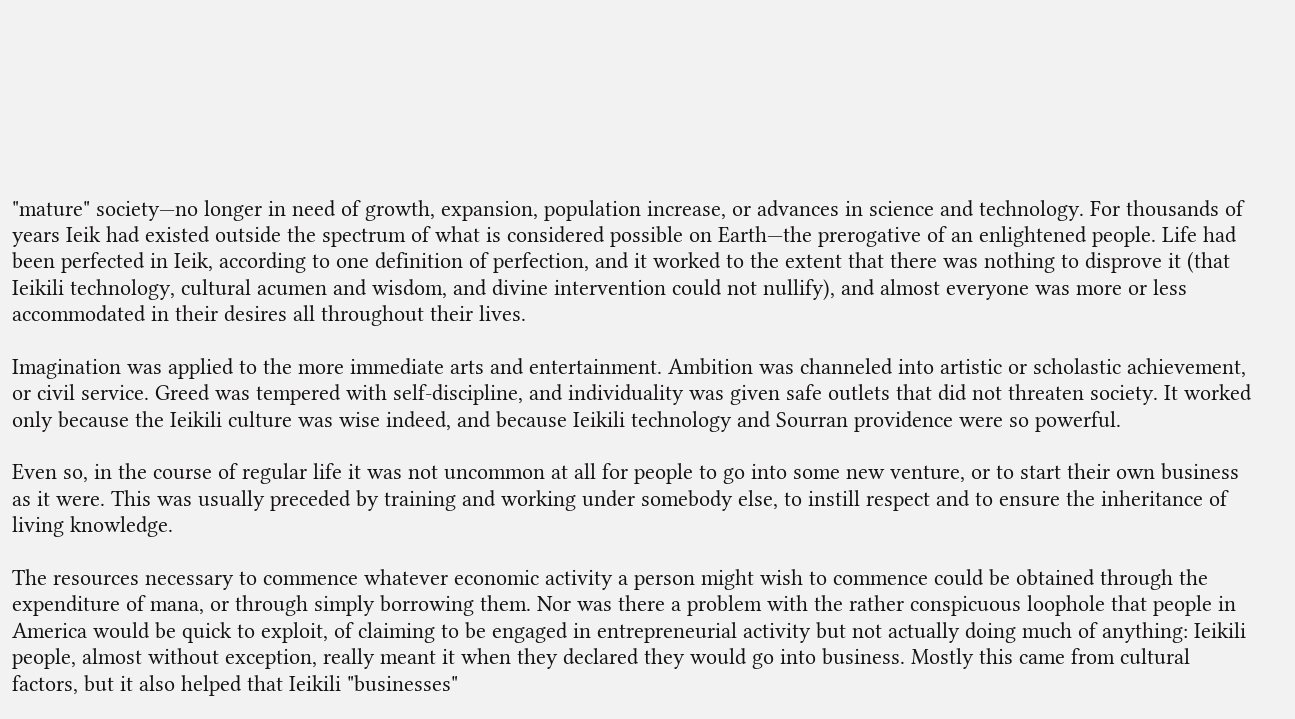"mature" society—no longer in need of growth, expansion, population increase, or advances in science and technology. For thousands of years Ieik had existed outside the spectrum of what is considered possible on Earth—the prerogative of an enlightened people. Life had been perfected in Ieik, according to one definition of perfection, and it worked to the extent that there was nothing to disprove it (that Ieikili technology, cultural acumen and wisdom, and divine intervention could not nullify), and almost everyone was more or less accommodated in their desires all throughout their lives.

Imagination was applied to the more immediate arts and entertainment. Ambition was channeled into artistic or scholastic achievement, or civil service. Greed was tempered with self-discipline, and individuality was given safe outlets that did not threaten society. It worked only because the Ieikili culture was wise indeed, and because Ieikili technology and Sourran providence were so powerful.

Even so, in the course of regular life it was not uncommon at all for people to go into some new venture, or to start their own business as it were. This was usually preceded by training and working under somebody else, to instill respect and to ensure the inheritance of living knowledge.

The resources necessary to commence whatever economic activity a person might wish to commence could be obtained through the expenditure of mana, or through simply borrowing them. Nor was there a problem with the rather conspicuous loophole that people in America would be quick to exploit, of claiming to be engaged in entrepreneurial activity but not actually doing much of anything: Ieikili people, almost without exception, really meant it when they declared they would go into business. Mostly this came from cultural factors, but it also helped that Ieikili "businesses"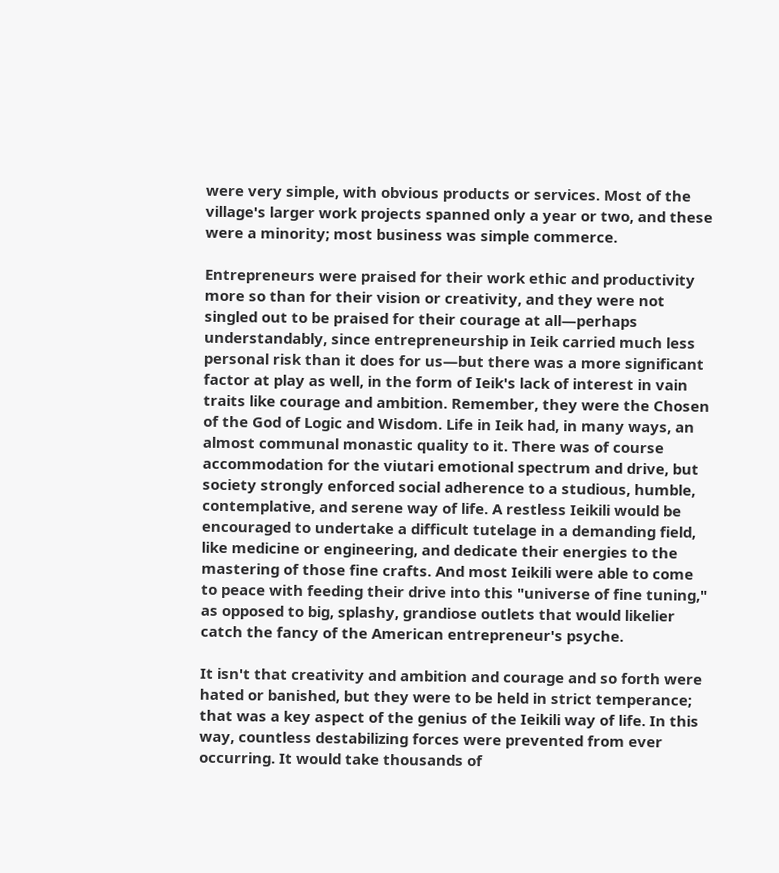were very simple, with obvious products or services. Most of the village's larger work projects spanned only a year or two, and these were a minority; most business was simple commerce.

Entrepreneurs were praised for their work ethic and productivity more so than for their vision or creativity, and they were not singled out to be praised for their courage at all—perhaps understandably, since entrepreneurship in Ieik carried much less personal risk than it does for us—but there was a more significant factor at play as well, in the form of Ieik's lack of interest in vain traits like courage and ambition. Remember, they were the Chosen of the God of Logic and Wisdom. Life in Ieik had, in many ways, an almost communal monastic quality to it. There was of course accommodation for the viutari emotional spectrum and drive, but society strongly enforced social adherence to a studious, humble, contemplative, and serene way of life. A restless Ieikili would be encouraged to undertake a difficult tutelage in a demanding field, like medicine or engineering, and dedicate their energies to the mastering of those fine crafts. And most Ieikili were able to come to peace with feeding their drive into this "universe of fine tuning," as opposed to big, splashy, grandiose outlets that would likelier catch the fancy of the American entrepreneur's psyche.

It isn't that creativity and ambition and courage and so forth were hated or banished, but they were to be held in strict temperance; that was a key aspect of the genius of the Ieikili way of life. In this way, countless destabilizing forces were prevented from ever occurring. It would take thousands of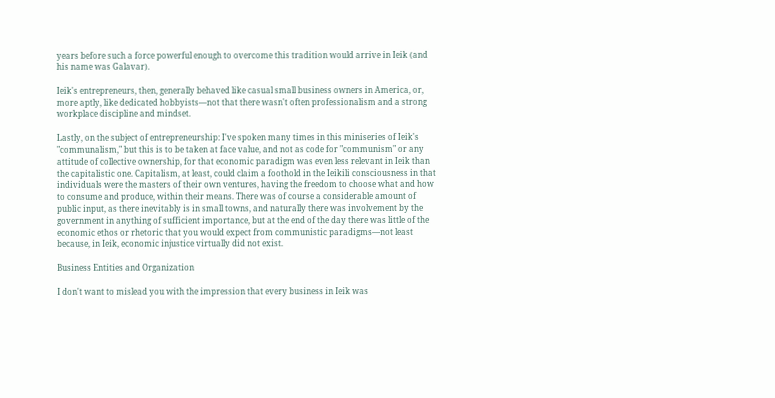years before such a force powerful enough to overcome this tradition would arrive in Ieik (and his name was Galavar).

Ieik's entrepreneurs, then, generally behaved like casual small business owners in America, or, more aptly, like dedicated hobbyists—not that there wasn't often professionalism and a strong workplace discipline and mindset.

Lastly, on the subject of entrepreneurship: I've spoken many times in this miniseries of Ieik's "communalism," but this is to be taken at face value, and not as code for "communism" or any attitude of collective ownership, for that economic paradigm was even less relevant in Ieik than the capitalistic one. Capitalism, at least, could claim a foothold in the Ieikili consciousness in that individuals were the masters of their own ventures, having the freedom to choose what and how to consume and produce, within their means. There was of course a considerable amount of public input, as there inevitably is in small towns, and naturally there was involvement by the government in anything of sufficient importance, but at the end of the day there was little of the economic ethos or rhetoric that you would expect from communistic paradigms—not least because, in Ieik, economic injustice virtually did not exist.

Business Entities and Organization

I don't want to mislead you with the impression that every business in Ieik was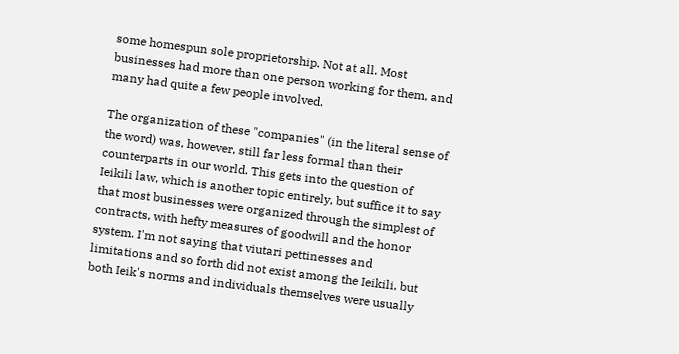some homespun sole proprietorship. Not at all. Most businesses had more than one person working for them, and many had quite a few people involved.

The organization of these "companies" (in the literal sense of the word) was, however, still far less formal than their counterparts in our world. This gets into the question of Ieikili law, which is another topic entirely, but suffice it to say that most businesses were organized through the simplest of contracts, with hefty measures of goodwill and the honor system. I'm not saying that viutari pettinesses and limitations and so forth did not exist among the Ieikili, but both Ieik's norms and individuals themselves were usually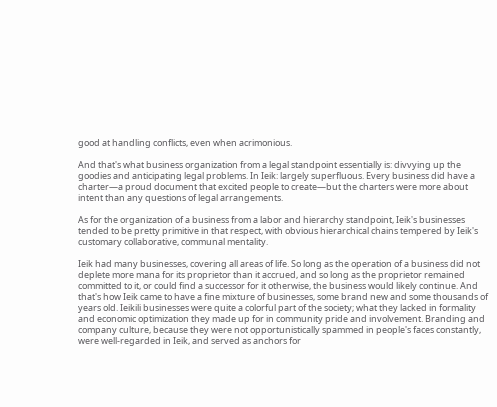good at handling conflicts, even when acrimonious.

And that's what business organization from a legal standpoint essentially is: divvying up the goodies and anticipating legal problems. In Ieik: largely superfluous. Every business did have a charter—a proud document that excited people to create—but the charters were more about intent than any questions of legal arrangements.

As for the organization of a business from a labor and hierarchy standpoint, Ieik's businesses tended to be pretty primitive in that respect, with obvious hierarchical chains tempered by Ieik's customary collaborative, communal mentality.

Ieik had many businesses, covering all areas of life. So long as the operation of a business did not deplete more mana for its proprietor than it accrued, and so long as the proprietor remained committed to it, or could find a successor for it otherwise, the business would likely continue. And that's how Ieik came to have a fine mixture of businesses, some brand new and some thousands of years old. Ieikili businesses were quite a colorful part of the society; what they lacked in formality and economic optimization they made up for in community pride and involvement. Branding and company culture, because they were not opportunistically spammed in people's faces constantly, were well-regarded in Ieik, and served as anchors for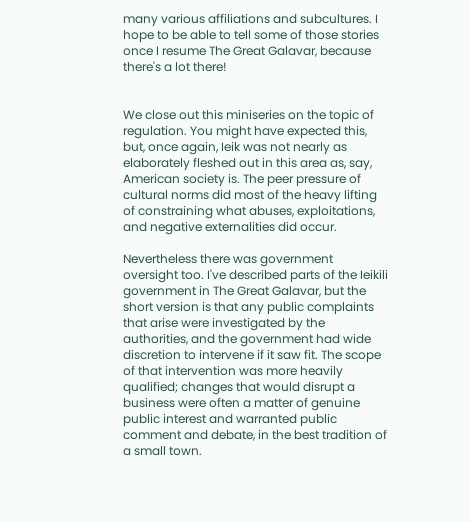many various affiliations and subcultures. I hope to be able to tell some of those stories once I resume The Great Galavar, because there's a lot there!


We close out this miniseries on the topic of regulation. You might have expected this, but, once again, Ieik was not nearly as elaborately fleshed out in this area as, say, American society is. The peer pressure of cultural norms did most of the heavy lifting of constraining what abuses, exploitations, and negative externalities did occur.

Nevertheless there was government oversight too. I've described parts of the Ieikili government in The Great Galavar, but the short version is that any public complaints that arise were investigated by the authorities, and the government had wide discretion to intervene if it saw fit. The scope of that intervention was more heavily qualified; changes that would disrupt a business were often a matter of genuine public interest and warranted public comment and debate, in the best tradition of a small town.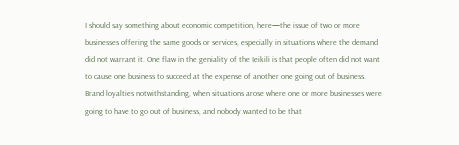I should say something about economic competition, here—the issue of two or more businesses offering the same goods or services, especially in situations where the demand did not warrant it. One flaw in the geniality of the Ieikili is that people often did not want to cause one business to succeed at the expense of another one going out of business. Brand loyalties notwithstanding, when situations arose where one or more businesses were going to have to go out of business, and nobody wanted to be that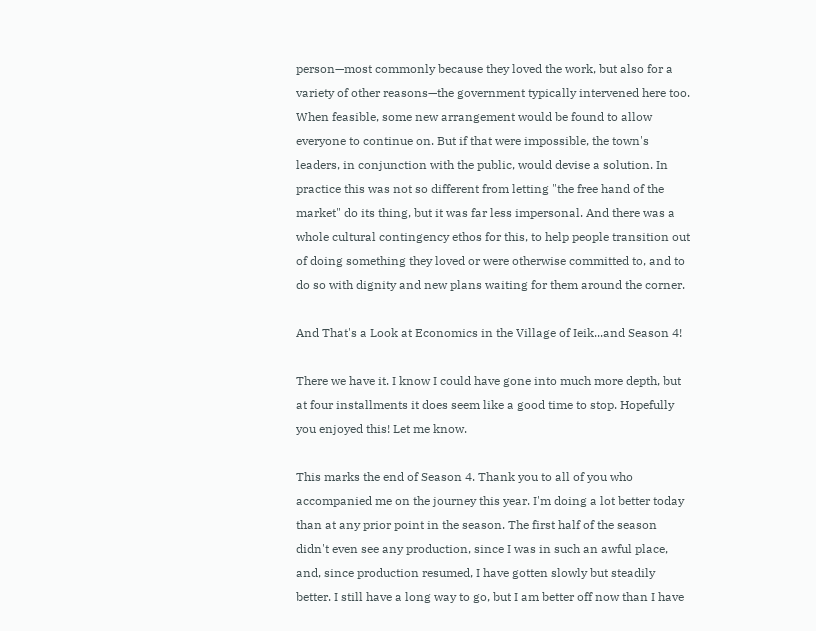person—most commonly because they loved the work, but also for a variety of other reasons—the government typically intervened here too. When feasible, some new arrangement would be found to allow everyone to continue on. But if that were impossible, the town's leaders, in conjunction with the public, would devise a solution. In practice this was not so different from letting "the free hand of the market" do its thing, but it was far less impersonal. And there was a whole cultural contingency ethos for this, to help people transition out of doing something they loved or were otherwise committed to, and to do so with dignity and new plans waiting for them around the corner.

And That's a Look at Economics in the Village of Ieik...and Season 4!

There we have it. I know I could have gone into much more depth, but at four installments it does seem like a good time to stop. Hopefully you enjoyed this! Let me know.

This marks the end of Season 4. Thank you to all of you who accompanied me on the journey this year. I'm doing a lot better today than at any prior point in the season. The first half of the season didn't even see any production, since I was in such an awful place, and, since production resumed, I have gotten slowly but steadily better. I still have a long way to go, but I am better off now than I have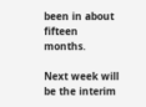been in about fifteen months.

Next week will be the interim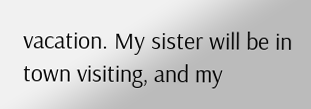vacation. My sister will be in town visiting, and my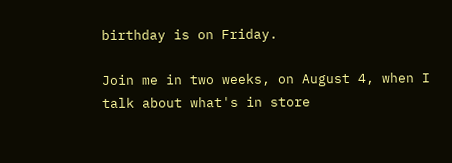birthday is on Friday.

Join me in two weeks, on August 4, when I talk about what's in store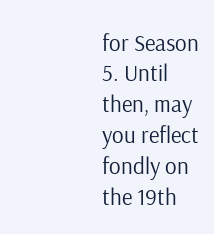for Season 5. Until then, may you reflect fondly on the 19th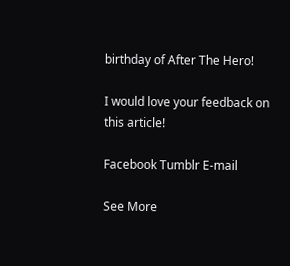birthday of After The Hero!

I would love your feedback on this article!

Facebook Tumblr E-mail

See More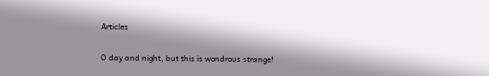Articles

O day and night, but this is wondrous strange!